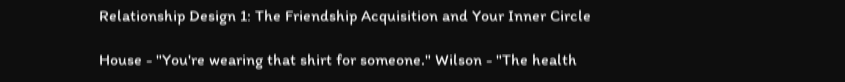Relationship Design 1: The Friendship Acquisition and Your Inner Circle

House - "You're wearing that shirt for someone." Wilson - "The health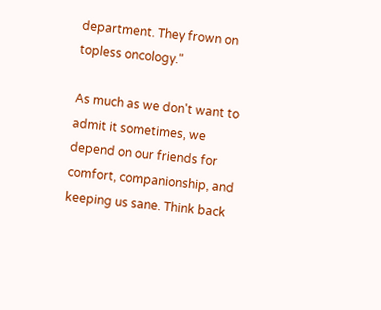department. They frown on topless oncology."

As much as we don't want to admit it sometimes, we depend on our friends for comfort, companionship, and keeping us sane. Think back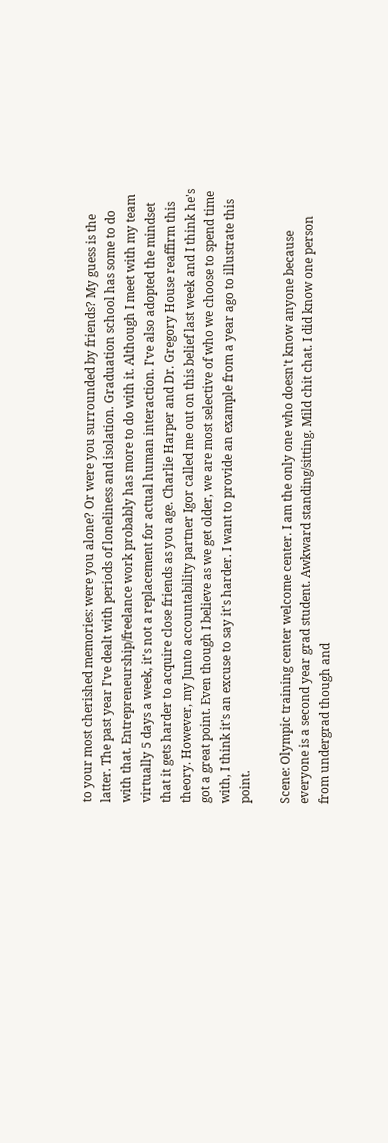to your most cherished memories: were you alone? Or were you surrounded by friends? My guess is the latter. The past year I've dealt with periods of loneliness and isolation. Graduation school has some to do with that. Entrepreneurship/freelance work probably has more to do with it. Although I meet with my team virtually 5 days a week, it's not a replacement for actual human interaction. I've also adopted the mindset that it gets harder to acquire close friends as you age. Charlie Harper and Dr. Gregory House reaffirm this theory. However, my Junto accountability partner Igor called me out on this belief last week and I think he's got a great point. Even though I believe as we get older, we are most selective of who we choose to spend time with, I think it's an excuse to say it's harder. I want to provide an example from a year ago to illustrate this point.

Scene: Olympic training center welcome center. I am the only one who doesn't know anyone because everyone is a second year grad student. Awkward standing/sitting. Mild chit chat. I did know one person from undergrad though and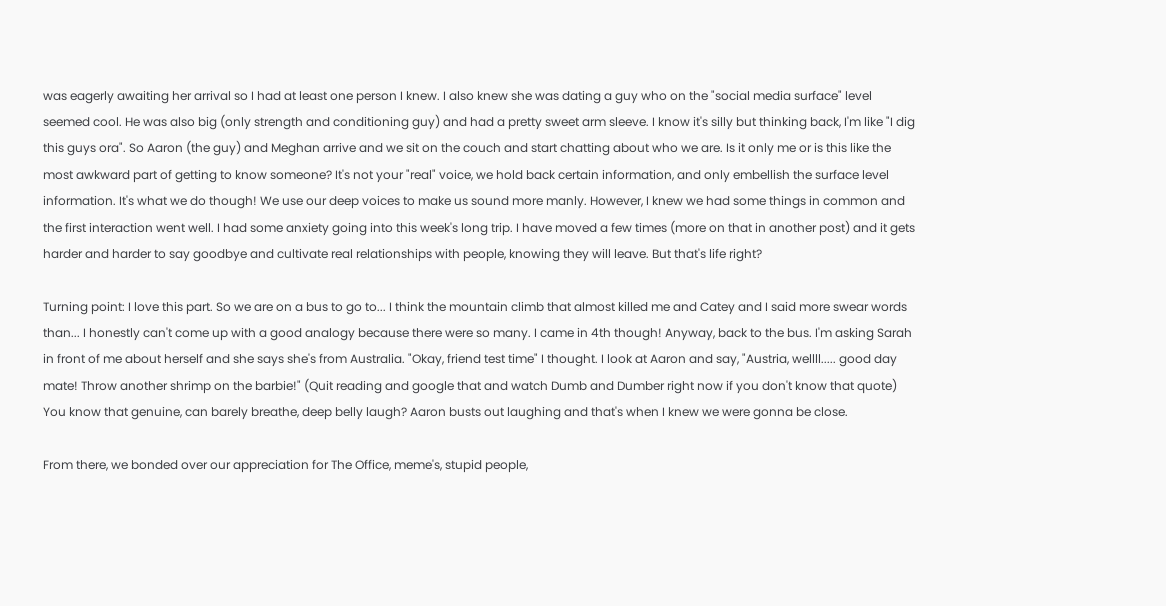was eagerly awaiting her arrival so I had at least one person I knew. I also knew she was dating a guy who on the "social media surface" level seemed cool. He was also big (only strength and conditioning guy) and had a pretty sweet arm sleeve. I know it's silly but thinking back, I'm like "I dig this guys ora". So Aaron (the guy) and Meghan arrive and we sit on the couch and start chatting about who we are. Is it only me or is this like the most awkward part of getting to know someone? It's not your "real" voice, we hold back certain information, and only embellish the surface level information. It's what we do though! We use our deep voices to make us sound more manly. However, I knew we had some things in common and the first interaction went well. I had some anxiety going into this week's long trip. I have moved a few times (more on that in another post) and it gets harder and harder to say goodbye and cultivate real relationships with people, knowing they will leave. But that's life right?

Turning point: I love this part. So we are on a bus to go to... I think the mountain climb that almost killed me and Catey and I said more swear words than... I honestly can't come up with a good analogy because there were so many. I came in 4th though! Anyway, back to the bus. I'm asking Sarah in front of me about herself and she says she's from Australia. "Okay, friend test time" I thought. I look at Aaron and say, "Austria, wellll..... good day mate! Throw another shrimp on the barbie!" (Quit reading and google that and watch Dumb and Dumber right now if you don't know that quote) You know that genuine, can barely breathe, deep belly laugh? Aaron busts out laughing and that's when I knew we were gonna be close.

From there, we bonded over our appreciation for The Office, meme's, stupid people,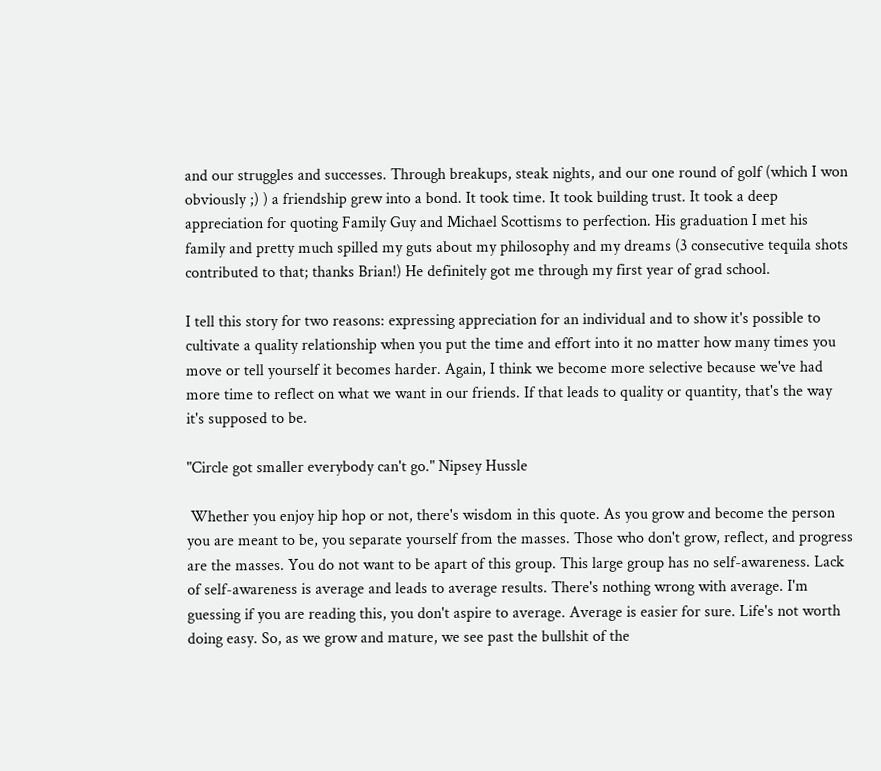and our struggles and successes. Through breakups, steak nights, and our one round of golf (which I won obviously ;) ) a friendship grew into a bond. It took time. It took building trust. It took a deep appreciation for quoting Family Guy and Michael Scottisms to perfection. His graduation I met his family and pretty much spilled my guts about my philosophy and my dreams (3 consecutive tequila shots contributed to that; thanks Brian!) He definitely got me through my first year of grad school.

I tell this story for two reasons: expressing appreciation for an individual and to show it's possible to cultivate a quality relationship when you put the time and effort into it no matter how many times you move or tell yourself it becomes harder. Again, I think we become more selective because we've had more time to reflect on what we want in our friends. If that leads to quality or quantity, that's the way it's supposed to be.

"Circle got smaller everybody can't go." Nipsey Hussle

 Whether you enjoy hip hop or not, there's wisdom in this quote. As you grow and become the person you are meant to be, you separate yourself from the masses. Those who don't grow, reflect, and progress are the masses. You do not want to be apart of this group. This large group has no self-awareness. Lack of self-awareness is average and leads to average results. There's nothing wrong with average. I'm guessing if you are reading this, you don't aspire to average. Average is easier for sure. Life's not worth doing easy. So, as we grow and mature, we see past the bullshit of the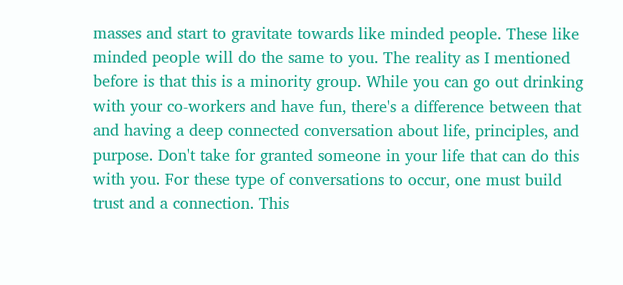masses and start to gravitate towards like minded people. These like minded people will do the same to you. The reality as I mentioned before is that this is a minority group. While you can go out drinking with your co-workers and have fun, there's a difference between that and having a deep connected conversation about life, principles, and purpose. Don't take for granted someone in your life that can do this with you. For these type of conversations to occur, one must build trust and a connection. This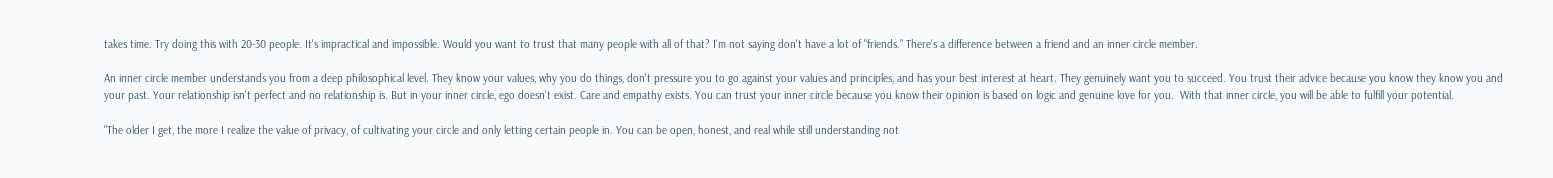takes time. Try doing this with 20-30 people. It's impractical and impossible. Would you want to trust that many people with all of that? I'm not saying don't have a lot of "friends." There's a difference between a friend and an inner circle member.

An inner circle member understands you from a deep philosophical level. They know your values, why you do things, don't pressure you to go against your values and principles, and has your best interest at heart. They genuinely want you to succeed. You trust their advice because you know they know you and your past. Your relationship isn't perfect and no relationship is. But in your inner circle, ego doesn't exist. Care and empathy exists. You can trust your inner circle because you know their opinion is based on logic and genuine love for you.  With that inner circle, you will be able to fulfill your potential.

"The older I get, the more I realize the value of privacy, of cultivating your circle and only letting certain people in. You can be open, honest, and real while still understanding not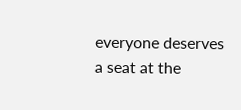everyone deserves a seat at the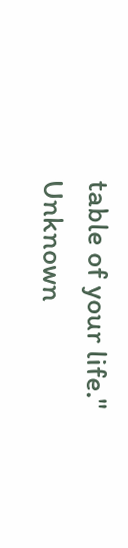table of your life." Unknown